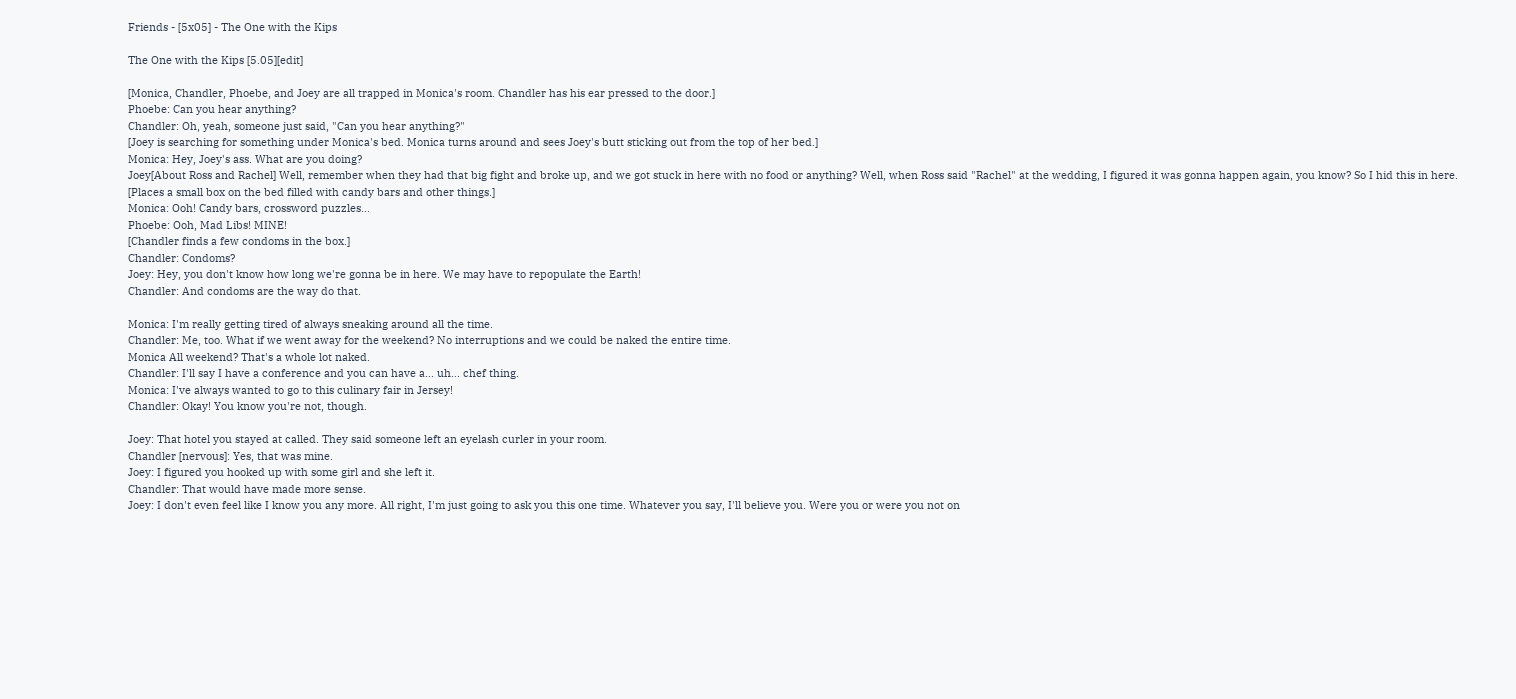Friends - [5x05] - The One with the Kips

The One with the Kips [5.05][edit]

[Monica, Chandler, Phoebe, and Joey are all trapped in Monica's room. Chandler has his ear pressed to the door.]
Phoebe: Can you hear anything?
Chandler: Oh, yeah, someone just said, "Can you hear anything?"
[Joey is searching for something under Monica's bed. Monica turns around and sees Joey's butt sticking out from the top of her bed.]
Monica: Hey, Joey's ass. What are you doing?
Joey[About Ross and Rachel] Well, remember when they had that big fight and broke up, and we got stuck in here with no food or anything? Well, when Ross said "Rachel" at the wedding, I figured it was gonna happen again, you know? So I hid this in here.
[Places a small box on the bed filled with candy bars and other things.]
Monica: Ooh! Candy bars, crossword puzzles...
Phoebe: Ooh, Mad Libs! MINE!
[Chandler finds a few condoms in the box.]
Chandler: Condoms?
Joey: Hey, you don't know how long we're gonna be in here. We may have to repopulate the Earth!
Chandler: And condoms are the way do that.

Monica: I'm really getting tired of always sneaking around all the time.
Chandler: Me, too. What if we went away for the weekend? No interruptions and we could be naked the entire time.
Monica All weekend? That's a whole lot naked.
Chandler: I'll say I have a conference and you can have a... uh... chef thing.
Monica: I've always wanted to go to this culinary fair in Jersey!
Chandler: Okay! You know you're not, though.

Joey: That hotel you stayed at called. They said someone left an eyelash curler in your room.
Chandler [nervous]: Yes, that was mine.
Joey: I figured you hooked up with some girl and she left it.
Chandler: That would have made more sense.
Joey: I don't even feel like I know you any more. All right, I'm just going to ask you this one time. Whatever you say, I'll believe you. Were you or were you not on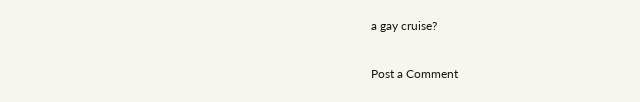a gay cruise?

Post a Comment